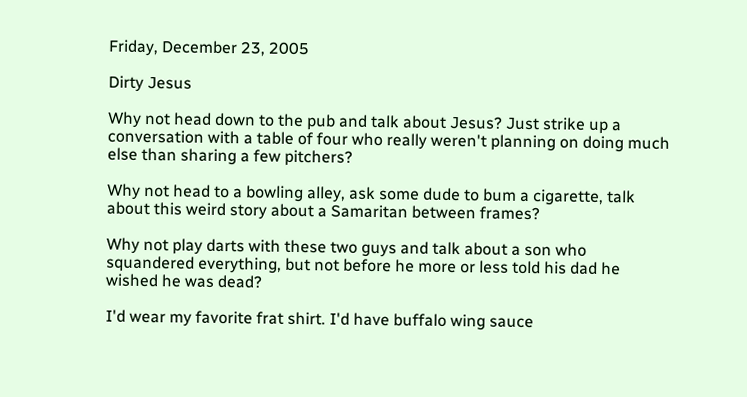Friday, December 23, 2005

Dirty Jesus

Why not head down to the pub and talk about Jesus? Just strike up a conversation with a table of four who really weren't planning on doing much else than sharing a few pitchers?

Why not head to a bowling alley, ask some dude to bum a cigarette, talk about this weird story about a Samaritan between frames?

Why not play darts with these two guys and talk about a son who squandered everything, but not before he more or less told his dad he wished he was dead?

I'd wear my favorite frat shirt. I'd have buffalo wing sauce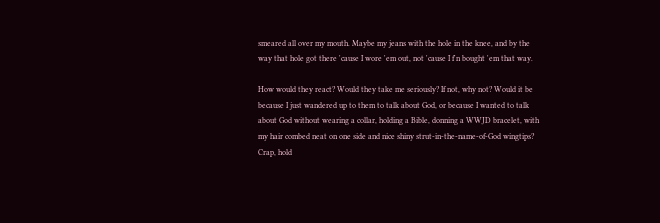smeared all over my mouth. Maybe my jeans with the hole in the knee, and by the way that hole got there 'cause I wore 'em out, not 'cause I f'n bought 'em that way.

How would they react? Would they take me seriously? If not, why not? Would it be because I just wandered up to them to talk about God, or because I wanted to talk about God without wearing a collar, holding a Bible, donning a WWJD bracelet, with my hair combed neat on one side and nice shiny strut-in-the-name-of-God wingtips? Crap, hold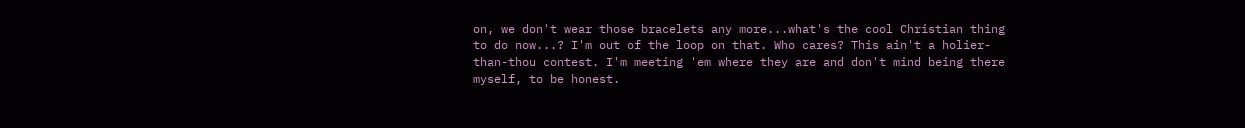on, we don't wear those bracelets any more...what's the cool Christian thing to do now...? I'm out of the loop on that. Who cares? This ain't a holier-than-thou contest. I'm meeting 'em where they are and don't mind being there myself, to be honest.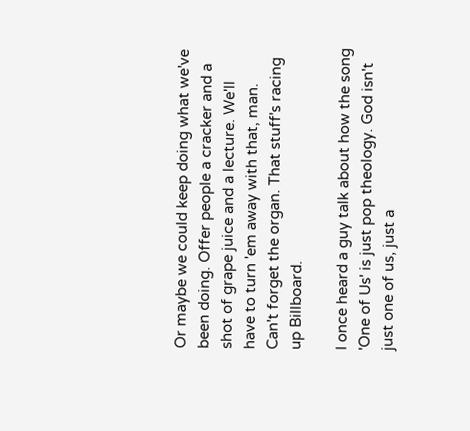Or maybe we could keep doing what we've been doing. Offer people a cracker and a shot of grape juice and a lecture. We'll have to turn 'em away with that, man. Can't forget the organ. That stuff's racing up Billboard.

I once heard a guy talk about how the song 'One of Us' is just pop theology. God isn't just one of us, just a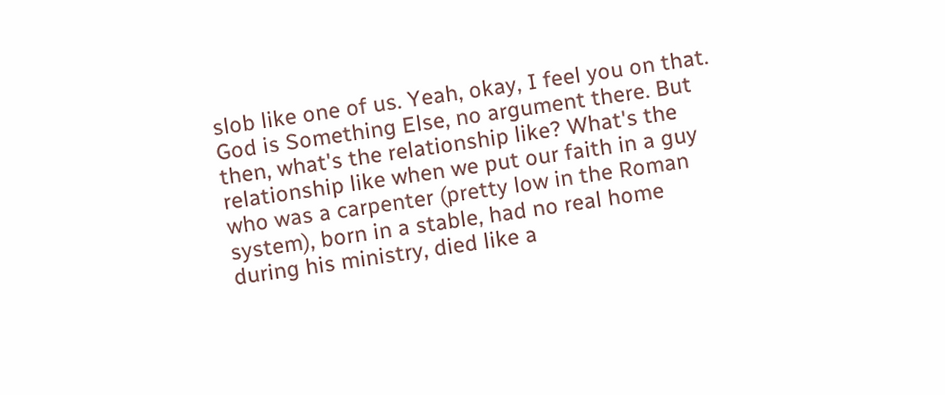slob like one of us. Yeah, okay, I feel you on that. God is Something Else, no argument there. But then, what's the relationship like? What's the relationship like when we put our faith in a guy who was a carpenter (pretty low in the Roman system), born in a stable, had no real home during his ministry, died like a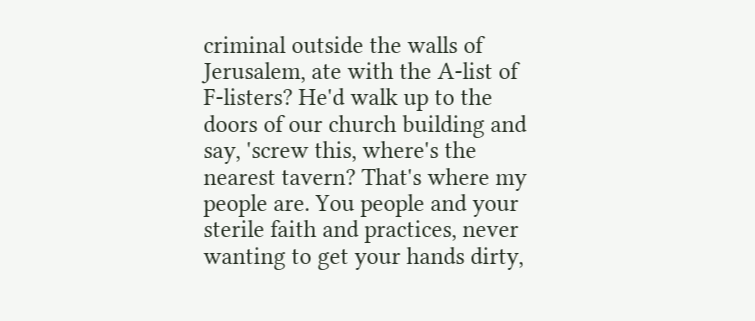criminal outside the walls of Jerusalem, ate with the A-list of F-listers? He'd walk up to the doors of our church building and say, 'screw this, where's the nearest tavern? That's where my people are. You people and your sterile faith and practices, never wanting to get your hands dirty,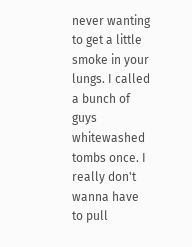never wanting to get a little smoke in your lungs. I called a bunch of guys whitewashed tombs once. I really don't wanna have to pull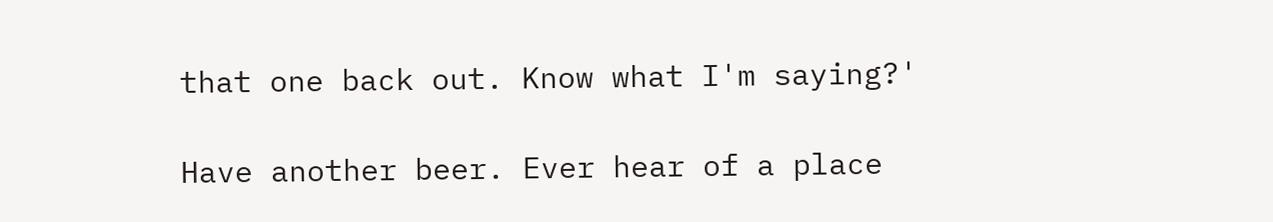that one back out. Know what I'm saying?'

Have another beer. Ever hear of a place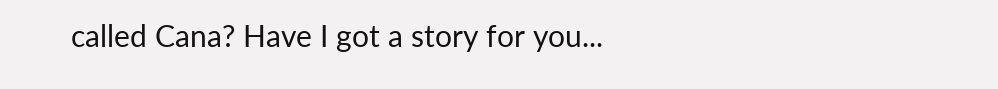called Cana? Have I got a story for you...